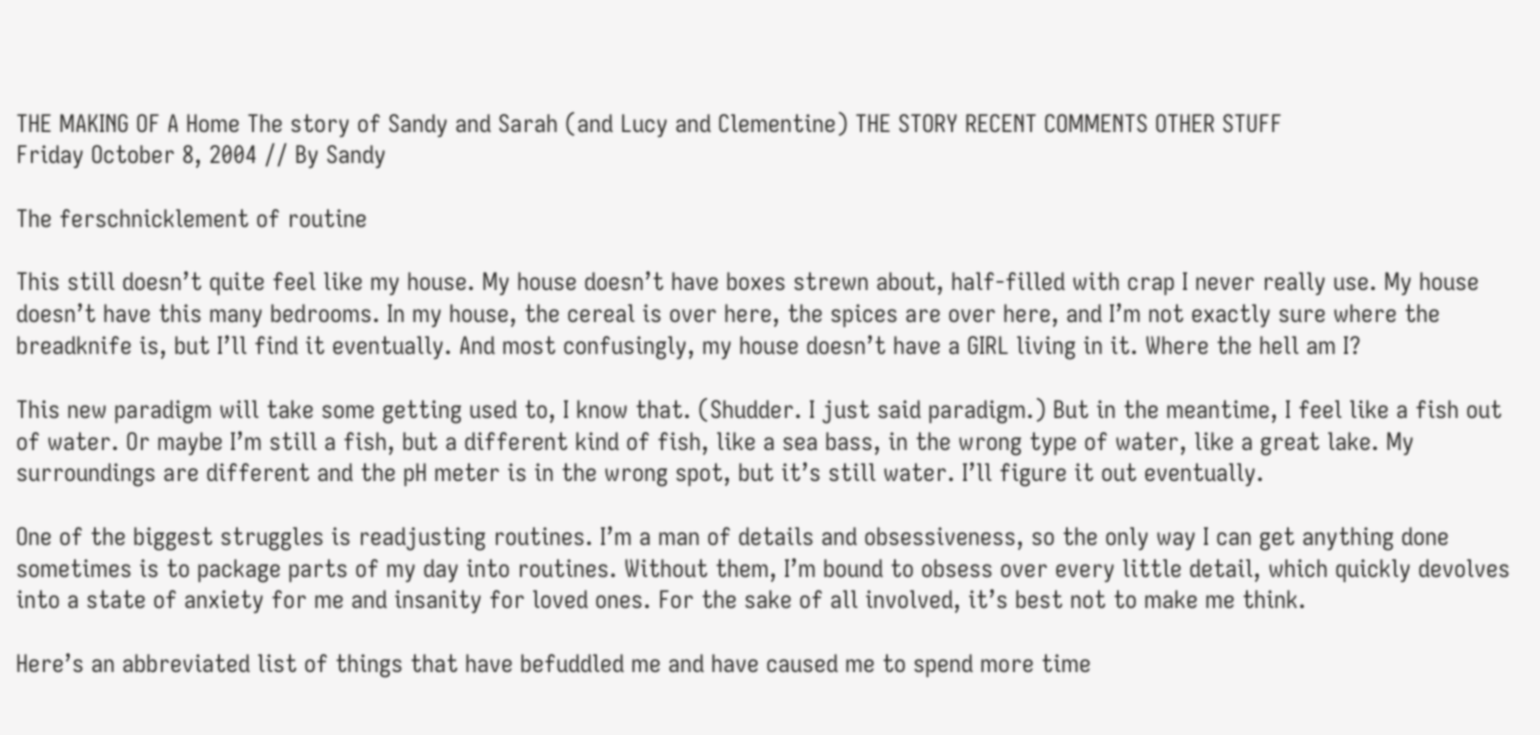THE MAKING OF A Home The story of Sandy and Sarah (and Lucy and Clementine) THE STORY RECENT COMMENTS OTHER STUFF
Friday October 8, 2004 // By Sandy

The ferschnicklement of routine

This still doesn’t quite feel like my house. My house doesn’t have boxes strewn about, half-filled with crap I never really use. My house doesn’t have this many bedrooms. In my house, the cereal is over here, the spices are over here, and I’m not exactly sure where the breadknife is, but I’ll find it eventually. And most confusingly, my house doesn’t have a GIRL living in it. Where the hell am I?

This new paradigm will take some getting used to, I know that. (Shudder. I just said paradigm.) But in the meantime, I feel like a fish out of water. Or maybe I’m still a fish, but a different kind of fish, like a sea bass, in the wrong type of water, like a great lake. My surroundings are different and the pH meter is in the wrong spot, but it’s still water. I’ll figure it out eventually.

One of the biggest struggles is readjusting routines. I’m a man of details and obsessiveness, so the only way I can get anything done sometimes is to package parts of my day into routines. Without them, I’m bound to obsess over every little detail, which quickly devolves into a state of anxiety for me and insanity for loved ones. For the sake of all involved, it’s best not to make me think.

Here’s an abbreviated list of things that have befuddled me and have caused me to spend more time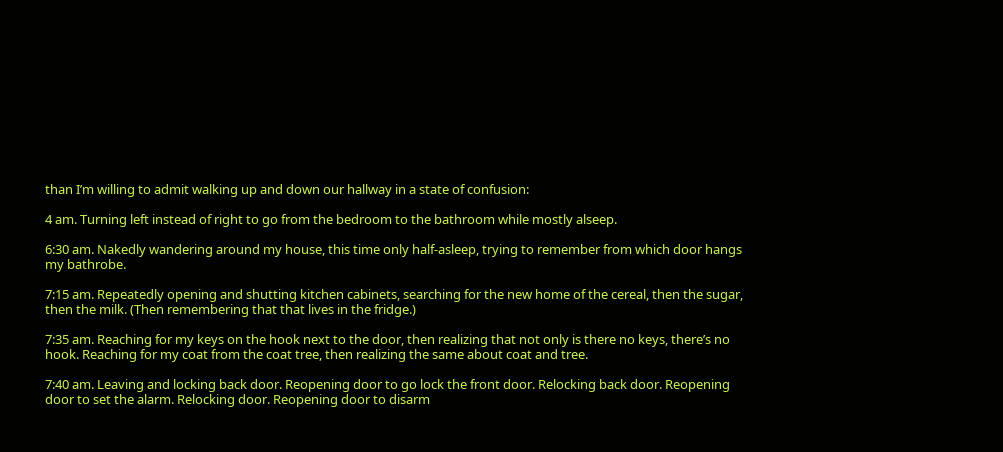than I’m willing to admit walking up and down our hallway in a state of confusion:

4 am. Turning left instead of right to go from the bedroom to the bathroom while mostly alseep.

6:30 am. Nakedly wandering around my house, this time only half-asleep, trying to remember from which door hangs my bathrobe.

7:15 am. Repeatedly opening and shutting kitchen cabinets, searching for the new home of the cereal, then the sugar, then the milk. (Then remembering that that lives in the fridge.)

7:35 am. Reaching for my keys on the hook next to the door, then realizing that not only is there no keys, there’s no hook. Reaching for my coat from the coat tree, then realizing the same about coat and tree.

7:40 am. Leaving and locking back door. Reopening door to go lock the front door. Relocking back door. Reopening door to set the alarm. Relocking door. Reopening door to disarm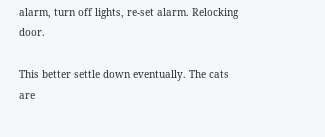alarm, turn off lights, re-set alarm. Relocking door.

This better settle down eventually. The cats are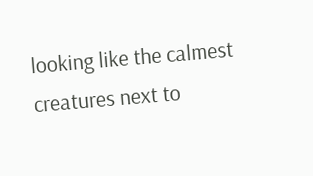looking like the calmest creatures next to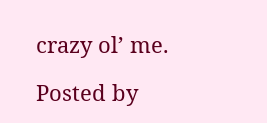crazy ol’ me.

Posted by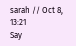sarah // Oct 8, 13:21
Say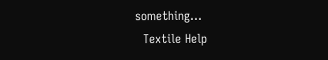something...
  Textile Help